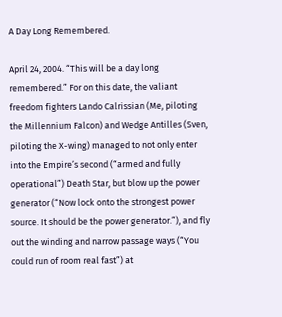A Day Long Remembered.

April 24, 2004. “This will be a day long remembered.” For on this date, the valiant freedom fighters Lando Calrissian (Me, piloting the Millennium Falcon) and Wedge Antilles (Sven, piloting the X-wing) managed to not only enter into the Empire’s second (“armed and fully operational”) Death Star, but blow up the power generator (“Now lock onto the strongest power source. It should be the power generator.”), and fly out the winding and narrow passage ways (“You could run of room real fast”) at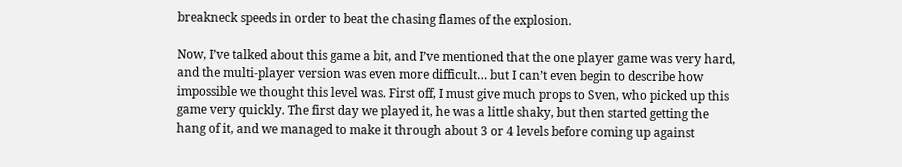breakneck speeds in order to beat the chasing flames of the explosion.

Now, I’ve talked about this game a bit, and I’ve mentioned that the one player game was very hard, and the multi-player version was even more difficult… but I can’t even begin to describe how impossible we thought this level was. First off, I must give much props to Sven, who picked up this game very quickly. The first day we played it, he was a little shaky, but then started getting the hang of it, and we managed to make it through about 3 or 4 levels before coming up against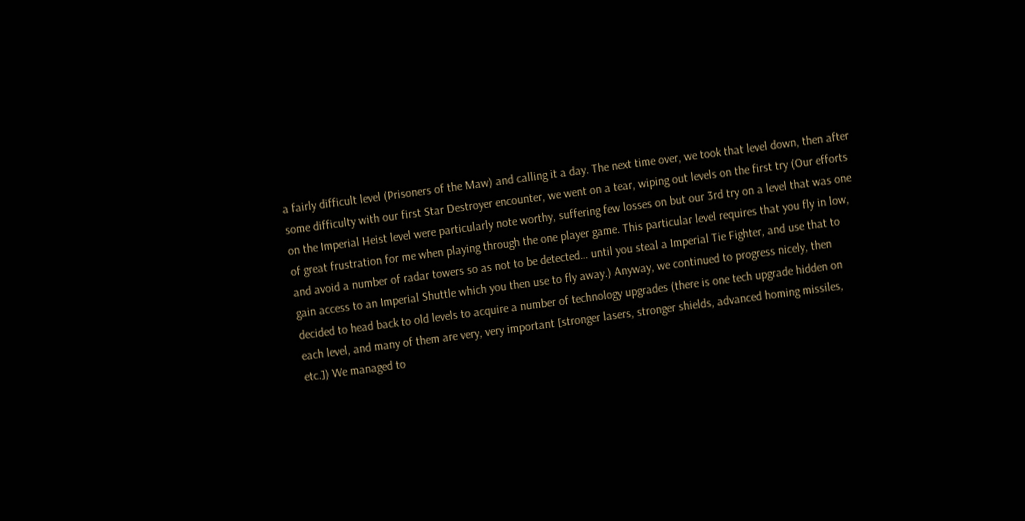a fairly difficult level (Prisoners of the Maw) and calling it a day. The next time over, we took that level down, then after some difficulty with our first Star Destroyer encounter, we went on a tear, wiping out levels on the first try (Our efforts on the Imperial Heist level were particularly note worthy, suffering few losses on but our 3rd try on a level that was one of great frustration for me when playing through the one player game. This particular level requires that you fly in low, and avoid a number of radar towers so as not to be detected… until you steal a Imperial Tie Fighter, and use that to gain access to an Imperial Shuttle which you then use to fly away.) Anyway, we continued to progress nicely, then decided to head back to old levels to acquire a number of technology upgrades (there is one tech upgrade hidden on each level, and many of them are very, very important [stronger lasers, stronger shields, advanced homing missiles, etc.]) We managed to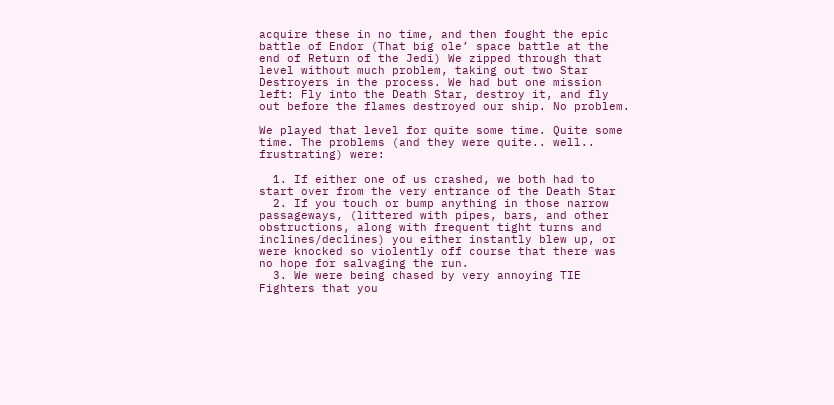acquire these in no time, and then fought the epic battle of Endor (That big ole’ space battle at the end of Return of the Jedi) We zipped through that level without much problem, taking out two Star Destroyers in the process. We had but one mission left: Fly into the Death Star, destroy it, and fly out before the flames destroyed our ship. No problem.

We played that level for quite some time. Quite some time. The problems (and they were quite.. well.. frustrating) were:

  1. If either one of us crashed, we both had to start over from the very entrance of the Death Star
  2. If you touch or bump anything in those narrow passageways, (littered with pipes, bars, and other obstructions, along with frequent tight turns and inclines/declines) you either instantly blew up, or were knocked so violently off course that there was no hope for salvaging the run.
  3. We were being chased by very annoying TIE Fighters that you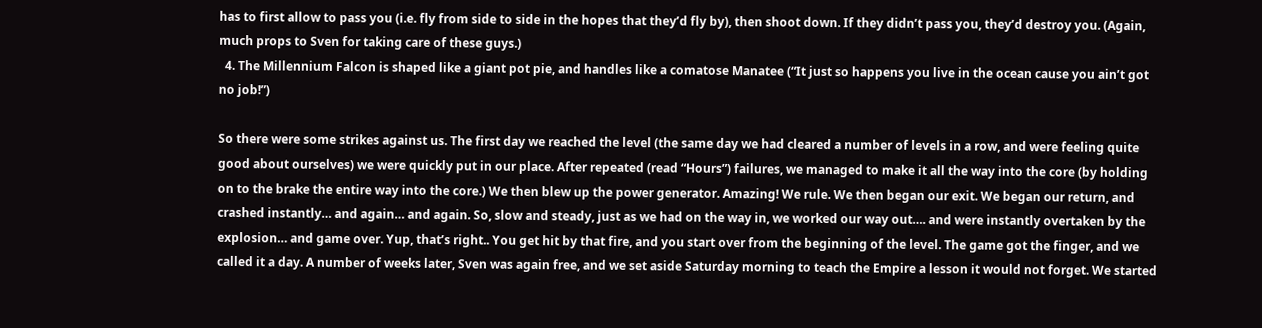has to first allow to pass you (i.e. fly from side to side in the hopes that they’d fly by), then shoot down. If they didn’t pass you, they’d destroy you. (Again, much props to Sven for taking care of these guys.)
  4. The Millennium Falcon is shaped like a giant pot pie, and handles like a comatose Manatee (“It just so happens you live in the ocean cause you ain’t got no job!”)

So there were some strikes against us. The first day we reached the level (the same day we had cleared a number of levels in a row, and were feeling quite good about ourselves) we were quickly put in our place. After repeated (read “Hours”) failures, we managed to make it all the way into the core (by holding on to the brake the entire way into the core.) We then blew up the power generator. Amazing! We rule. We then began our exit. We began our return, and crashed instantly… and again… and again. So, slow and steady, just as we had on the way in, we worked our way out…. and were instantly overtaken by the explosion… and game over. Yup, that’s right.. You get hit by that fire, and you start over from the beginning of the level. The game got the finger, and we called it a day. A number of weeks later, Sven was again free, and we set aside Saturday morning to teach the Empire a lesson it would not forget. We started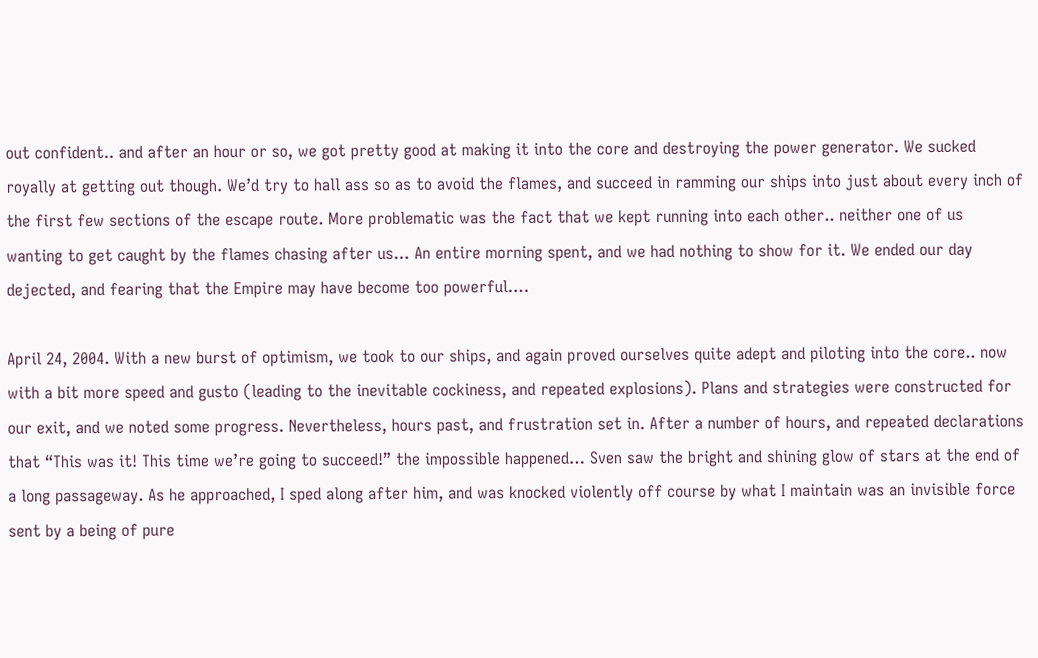out confident.. and after an hour or so, we got pretty good at making it into the core and destroying the power generator. We sucked royally at getting out though. We’d try to hall ass so as to avoid the flames, and succeed in ramming our ships into just about every inch of the first few sections of the escape route. More problematic was the fact that we kept running into each other.. neither one of us wanting to get caught by the flames chasing after us… An entire morning spent, and we had nothing to show for it. We ended our day dejected, and fearing that the Empire may have become too powerful….

April 24, 2004. With a new burst of optimism, we took to our ships, and again proved ourselves quite adept and piloting into the core.. now with a bit more speed and gusto (leading to the inevitable cockiness, and repeated explosions). Plans and strategies were constructed for our exit, and we noted some progress. Nevertheless, hours past, and frustration set in. After a number of hours, and repeated declarations that “This was it! This time we’re going to succeed!” the impossible happened… Sven saw the bright and shining glow of stars at the end of a long passageway. As he approached, I sped along after him, and was knocked violently off course by what I maintain was an invisible force sent by a being of pure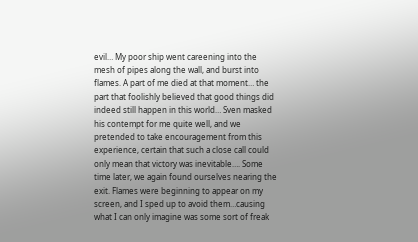evil… My poor ship went careening into the mesh of pipes along the wall, and burst into flames. A part of me died at that moment… the part that foolishly believed that good things did indeed still happen in this world… Sven masked his contempt for me quite well, and we pretended to take encouragement from this experience, certain that such a close call could only mean that victory was inevitable…. Some time later, we again found ourselves nearing the exit. Flames were beginning to appear on my screen, and I sped up to avoid them…causing what I can only imagine was some sort of freak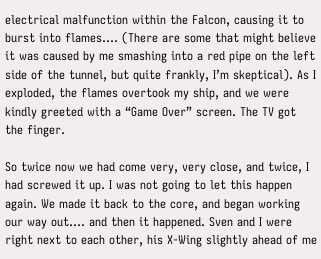electrical malfunction within the Falcon, causing it to burst into flames…. (There are some that might believe it was caused by me smashing into a red pipe on the left side of the tunnel, but quite frankly, I’m skeptical). As I exploded, the flames overtook my ship, and we were kindly greeted with a “Game Over” screen. The TV got the finger.

So twice now we had come very, very close, and twice, I had screwed it up. I was not going to let this happen again. We made it back to the core, and began working our way out…. and then it happened. Sven and I were right next to each other, his X-Wing slightly ahead of me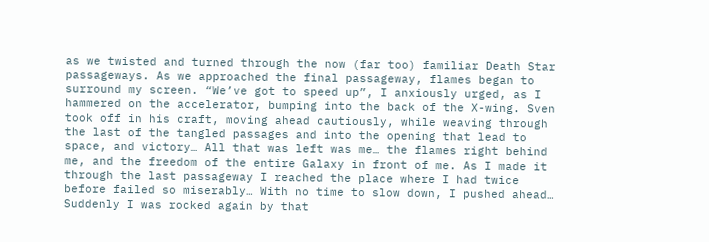as we twisted and turned through the now (far too) familiar Death Star passageways. As we approached the final passageway, flames began to surround my screen. “We’ve got to speed up”, I anxiously urged, as I hammered on the accelerator, bumping into the back of the X-wing. Sven took off in his craft, moving ahead cautiously, while weaving through the last of the tangled passages and into the opening that lead to space, and victory… All that was left was me… the flames right behind me, and the freedom of the entire Galaxy in front of me. As I made it through the last passageway I reached the place where I had twice before failed so miserably… With no time to slow down, I pushed ahead… Suddenly I was rocked again by that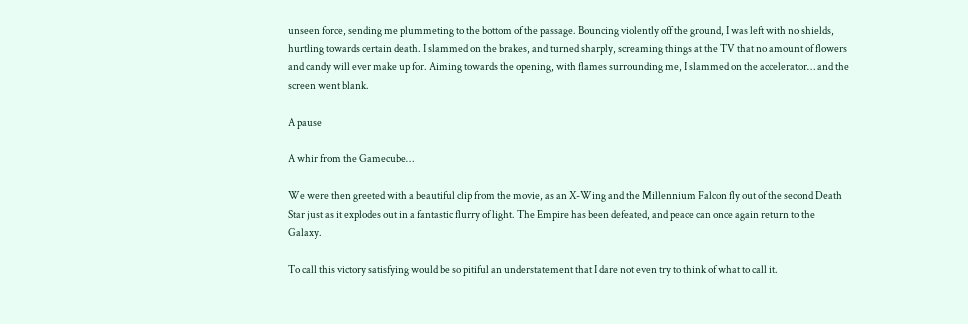unseen force, sending me plummeting to the bottom of the passage. Bouncing violently off the ground, I was left with no shields, hurtling towards certain death. I slammed on the brakes, and turned sharply, screaming things at the TV that no amount of flowers and candy will ever make up for. Aiming towards the opening, with flames surrounding me, I slammed on the accelerator… and the screen went blank.

A pause

A whir from the Gamecube…

We were then greeted with a beautiful clip from the movie, as an X-Wing and the Millennium Falcon fly out of the second Death Star just as it explodes out in a fantastic flurry of light. The Empire has been defeated, and peace can once again return to the Galaxy.

To call this victory satisfying would be so pitiful an understatement that I dare not even try to think of what to call it.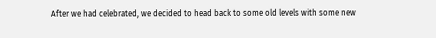After we had celebrated, we decided to head back to some old levels with some new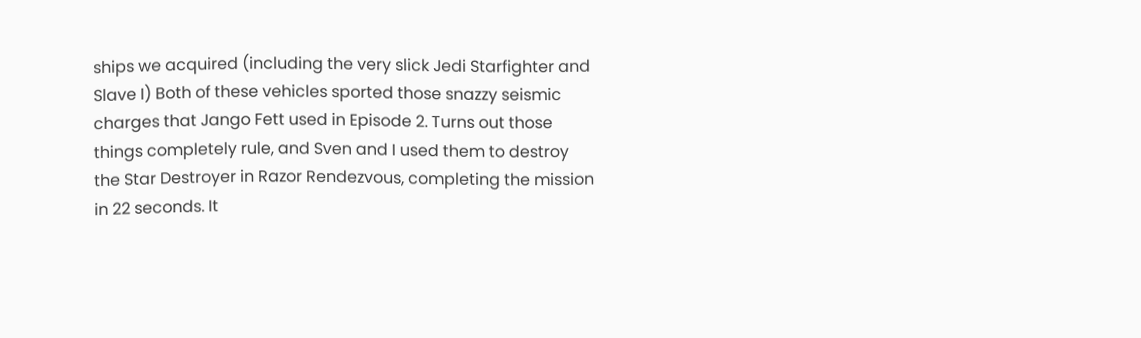ships we acquired (including the very slick Jedi Starfighter and Slave I) Both of these vehicles sported those snazzy seismic charges that Jango Fett used in Episode 2. Turns out those things completely rule, and Sven and I used them to destroy the Star Destroyer in Razor Rendezvous, completing the mission in 22 seconds. It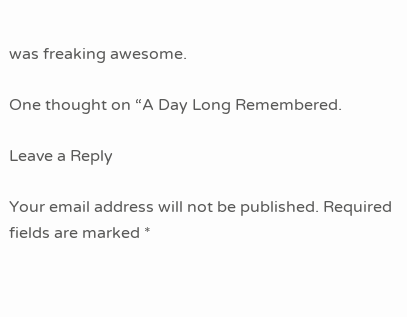was freaking awesome.

One thought on “A Day Long Remembered.

Leave a Reply

Your email address will not be published. Required fields are marked *